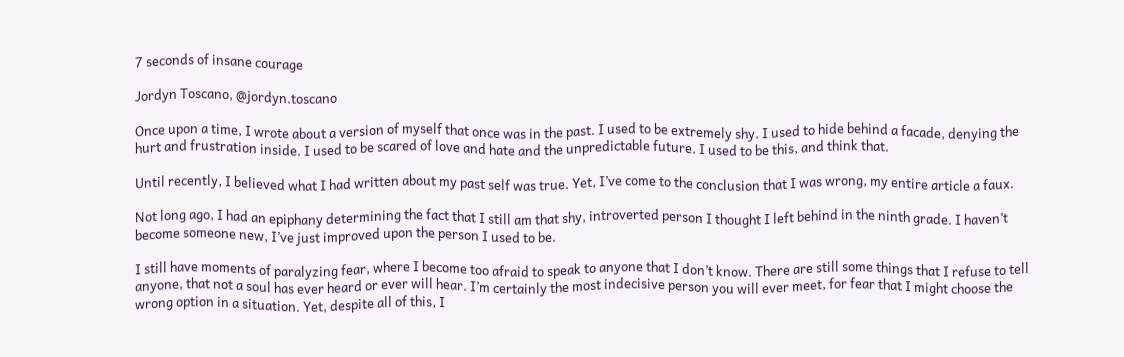7 seconds of insane courage

Jordyn Toscano, @jordyn.toscano

Once upon a time, I wrote about a version of myself that once was in the past. I used to be extremely shy. I used to hide behind a facade, denying the hurt and frustration inside. I used to be scared of love and hate and the unpredictable future. I used to be this, and think that.

Until recently, I believed what I had written about my past self was true. Yet, I’ve come to the conclusion that I was wrong, my entire article a faux.

Not long ago, I had an epiphany determining the fact that I still am that shy, introverted person I thought I left behind in the ninth grade. I haven’t become someone new, I’ve just improved upon the person I used to be.

I still have moments of paralyzing fear, where I become too afraid to speak to anyone that I don’t know. There are still some things that I refuse to tell anyone, that not a soul has ever heard or ever will hear. I’m certainly the most indecisive person you will ever meet, for fear that I might choose the wrong option in a situation. Yet, despite all of this, I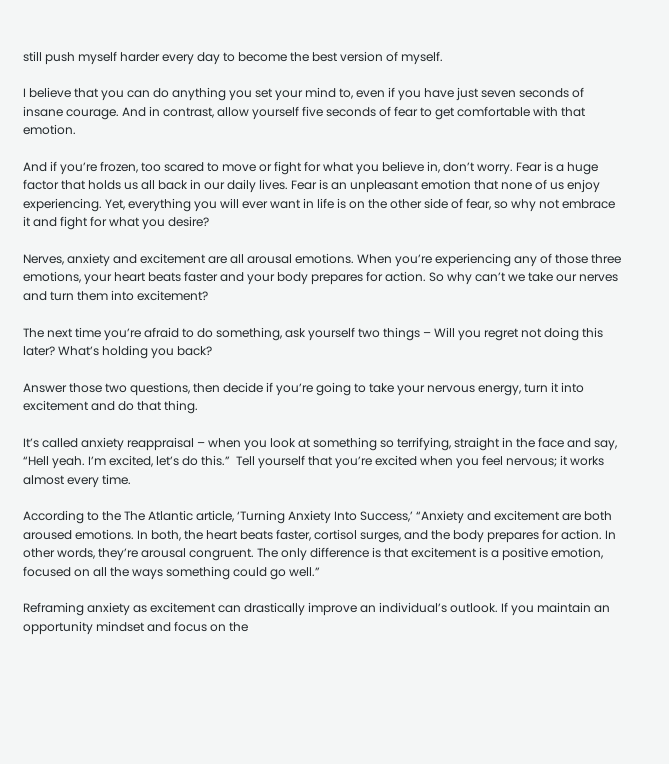still push myself harder every day to become the best version of myself.

I believe that you can do anything you set your mind to, even if you have just seven seconds of insane courage. And in contrast, allow yourself five seconds of fear to get comfortable with that emotion.

And if you’re frozen, too scared to move or fight for what you believe in, don’t worry. Fear is a huge factor that holds us all back in our daily lives. Fear is an unpleasant emotion that none of us enjoy experiencing. Yet, everything you will ever want in life is on the other side of fear, so why not embrace it and fight for what you desire?

Nerves, anxiety and excitement are all arousal emotions. When you’re experiencing any of those three emotions, your heart beats faster and your body prepares for action. So why can’t we take our nerves and turn them into excitement?

The next time you’re afraid to do something, ask yourself two things – Will you regret not doing this later? What’s holding you back?

Answer those two questions, then decide if you’re going to take your nervous energy, turn it into excitement and do that thing.

It’s called anxiety reappraisal – when you look at something so terrifying, straight in the face and say, “Hell yeah. I’m excited, let’s do this.”  Tell yourself that you’re excited when you feel nervous; it works almost every time.

According to the The Atlantic article, ‘Turning Anxiety Into Success,’ “Anxiety and excitement are both aroused emotions. In both, the heart beats faster, cortisol surges, and the body prepares for action. In other words, they’re arousal congruent. The only difference is that excitement is a positive emotion, focused on all the ways something could go well.”

Reframing anxiety as excitement can drastically improve an individual’s outlook. If you maintain an opportunity mindset and focus on the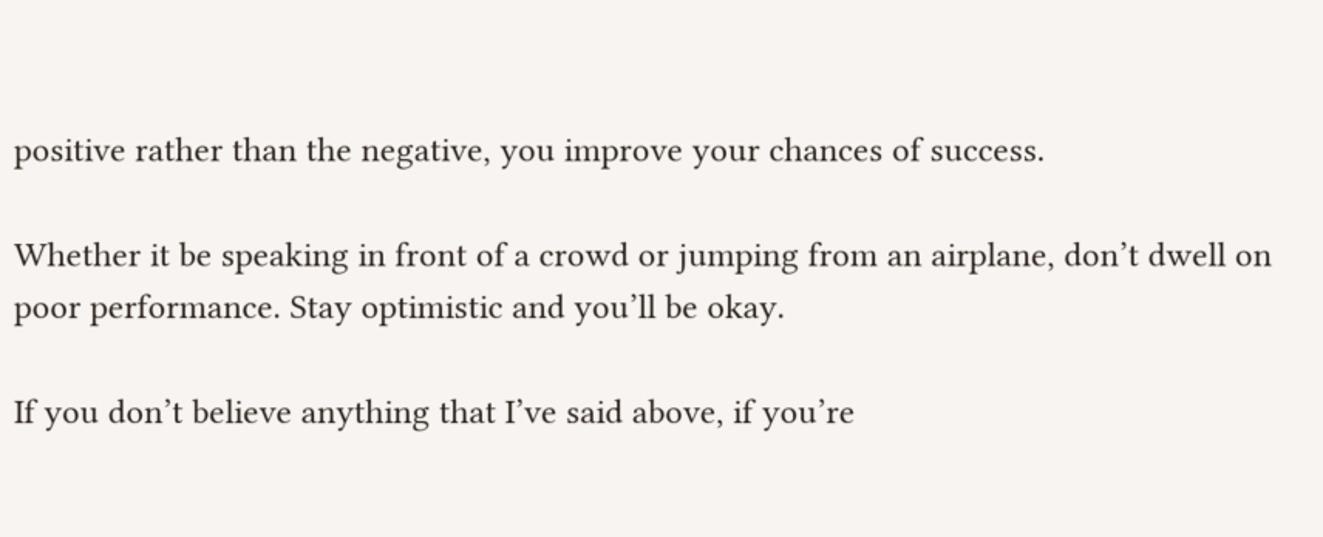positive rather than the negative, you improve your chances of success.

Whether it be speaking in front of a crowd or jumping from an airplane, don’t dwell on poor performance. Stay optimistic and you’ll be okay.

If you don’t believe anything that I’ve said above, if you’re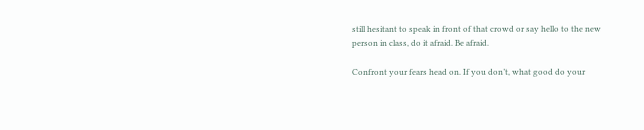still hesitant to speak in front of that crowd or say hello to the new person in class, do it afraid. Be afraid.

Confront your fears head on. If you don’t, what good do your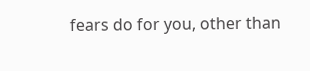fears do for you, other than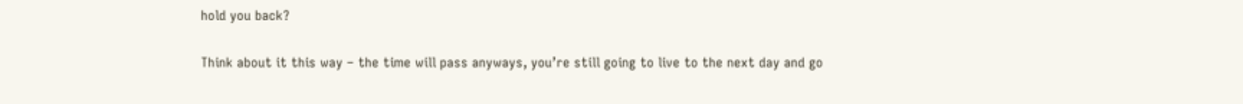hold you back?

Think about it this way – the time will pass anyways, you’re still going to live to the next day and go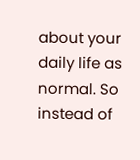about your daily life as normal. So instead of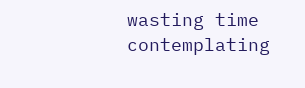wasting time contemplating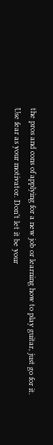the pros and cons of applying for a new job or learning how to play guitar, just go for it. Use fear as your motivator. Don’t let it be your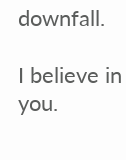downfall.

I believe in you.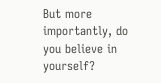But more importantly, do you believe in yourself?